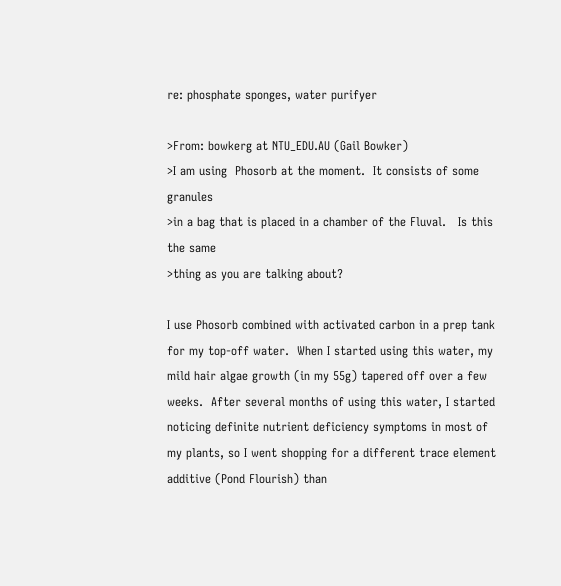re: phosphate sponges, water purifyer

>From: bowkerg at NTU_EDU.AU (Gail Bowker)
>I am using  Phosorb at the moment.  It consists of some granules
>in a bag that is placed in a chamber of the Fluval.   Is this the same
>thing as you are talking about?

I use Phosorb combined with activated carbon in a prep tank for my top-off water.  When I started using this water, my mild hair algae growth (in my 55g) tapered off over a few weeks.  After several months of using this water, I started noticing definite nutrient deficiency symptoms in most of my plants, so I went shopping for a different trace element additive (Pond Flourish) than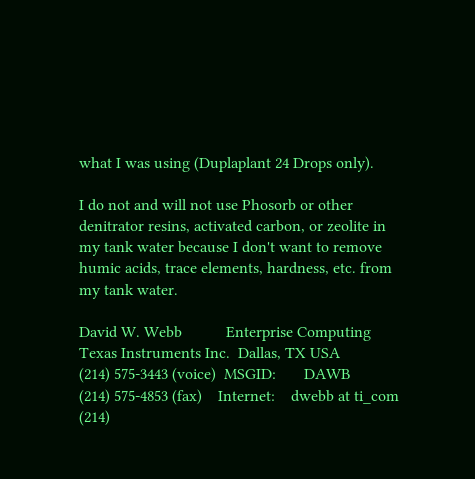what I was using (Duplaplant 24 Drops only).

I do not and will not use Phosorb or other denitrator resins, activated carbon, or zeolite in my tank water because I don't want to remove humic acids, trace elements, hardness, etc. from my tank water.

David W. Webb           Enterprise Computing
Texas Instruments Inc.  Dallas, TX USA
(214) 575-3443 (voice)  MSGID:       DAWB
(214) 575-4853 (fax)    Internet:    dwebb at ti_com
(214)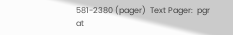581-2380 (pager)  Text Pager:  pgr at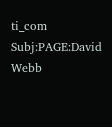ti_com Subj:PAGE:David Webb